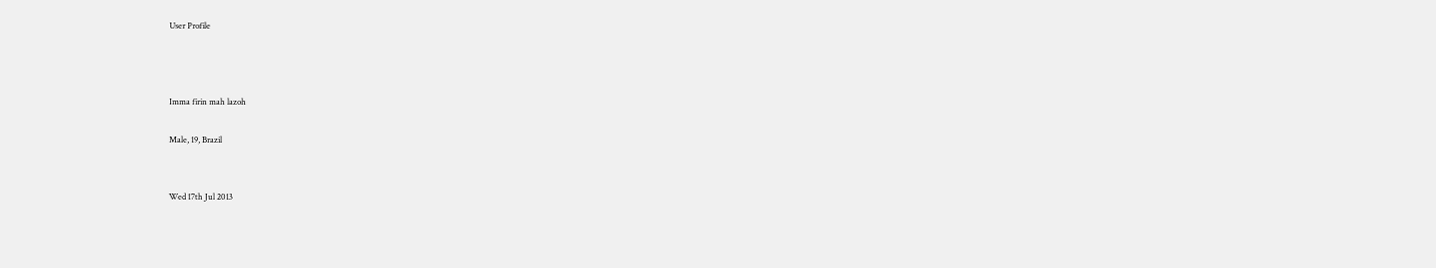User Profile



Imma firin mah lazoh

Male, 19, Brazil


Wed 17th Jul 2013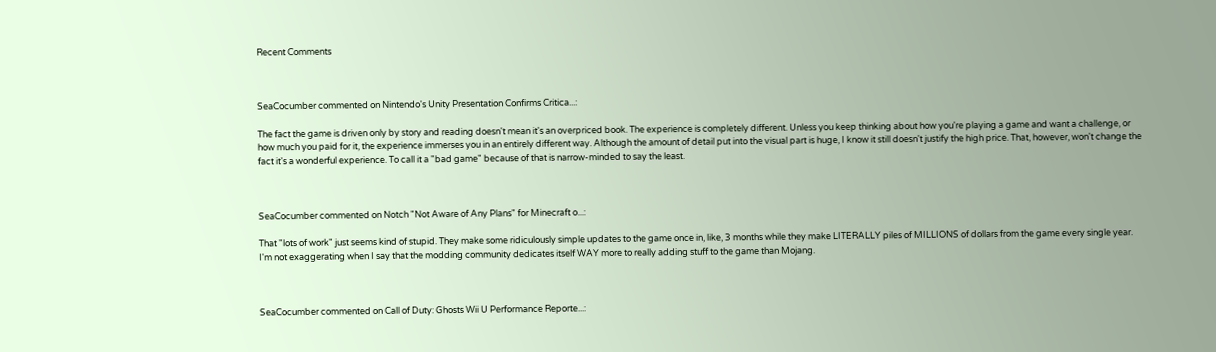Recent Comments



SeaCocumber commented on Nintendo's Unity Presentation Confirms Critica...:

The fact the game is driven only by story and reading doesn't mean it's an overpriced book. The experience is completely different. Unless you keep thinking about how you're playing a game and want a challenge, or how much you paid for it, the experience immerses you in an entirely different way. Although the amount of detail put into the visual part is huge, I know it still doesn't justify the high price. That, however, won't change the fact it's a wonderful experience. To call it a "bad game" because of that is narrow-minded to say the least.



SeaCocumber commented on Notch "Not Aware of Any Plans" for Minecraft o...:

That "lots of work" just seems kind of stupid. They make some ridiculously simple updates to the game once in, like, 3 months while they make LITERALLY piles of MILLIONS of dollars from the game every single year. I'm not exaggerating when I say that the modding community dedicates itself WAY more to really adding stuff to the game than Mojang.



SeaCocumber commented on Call of Duty: Ghosts Wii U Performance Reporte...: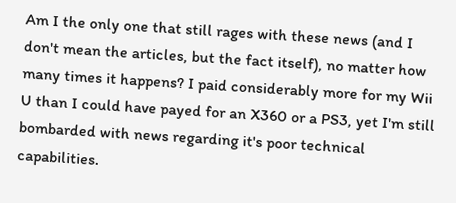Am I the only one that still rages with these news (and I don't mean the articles, but the fact itself), no matter how many times it happens? I paid considerably more for my Wii U than I could have payed for an X360 or a PS3, yet I'm still bombarded with news regarding it's poor technical capabilities.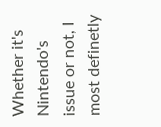Whether it's Nintendo's issue or not, I most definetly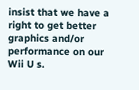insist that we have a right to get better graphics and/or performance on our Wii U s.